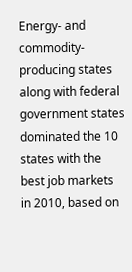Energy- and commodity-producing states along with federal government states dominated the 10 states with the best job markets in 2010, based on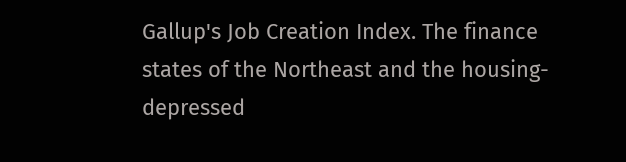Gallup's Job Creation Index. The finance states of the Northeast and the housing-depressed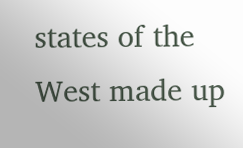states of the West made up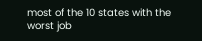most of the 10 states with the worst job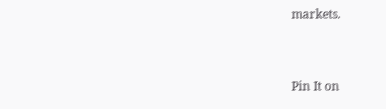markets.


Pin It on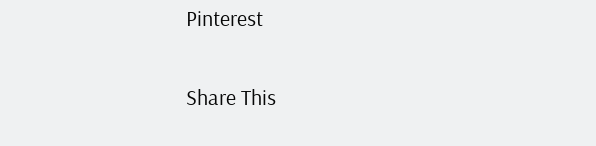Pinterest

Share This